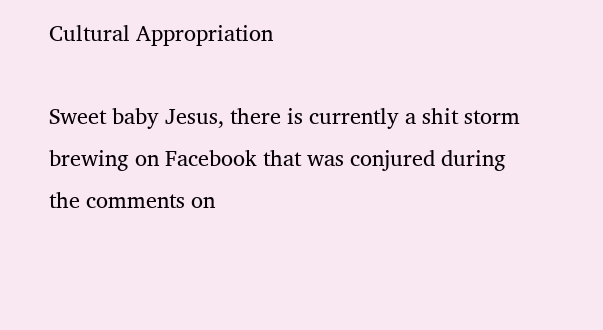Cultural Appropriation

Sweet baby Jesus, there is currently a shit storm brewing on Facebook that was conjured during the comments on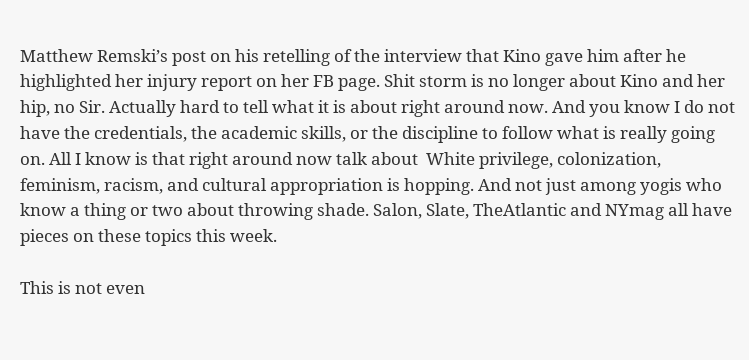Matthew Remski’s post on his retelling of the interview that Kino gave him after he highlighted her injury report on her FB page. Shit storm is no longer about Kino and her hip, no Sir. Actually hard to tell what it is about right around now. And you know I do not have the credentials, the academic skills, or the discipline to follow what is really going on. All I know is that right around now talk about  White privilege, colonization, feminism, racism, and cultural appropriation is hopping. And not just among yogis who know a thing or two about throwing shade. Salon, Slate, TheAtlantic and NYmag all have pieces on these topics this week.

This is not even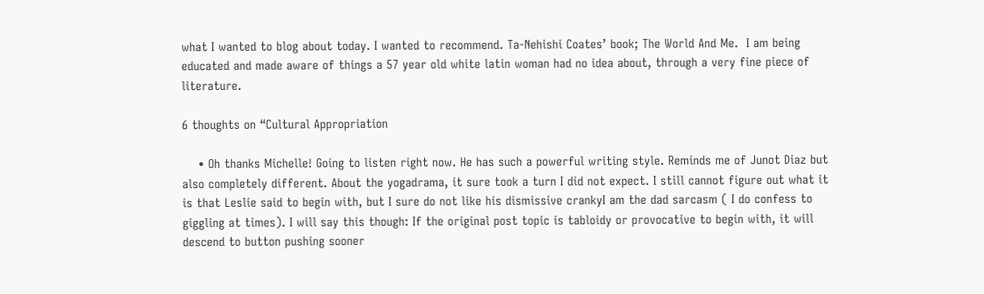what I wanted to blog about today. I wanted to recommend. Ta-Nehishi Coates’ book; The World And Me.  I am being educated and made aware of things a 57 year old white latin woman had no idea about, through a very fine piece of literature.

6 thoughts on “Cultural Appropriation

    • Oh thanks Michelle! Going to listen right now. He has such a powerful writing style. Reminds me of Junot Diaz but also completely different. About the yogadrama, it sure took a turn I did not expect. I still cannot figure out what it is that Leslie said to begin with, but I sure do not like his dismissive crankyI am the dad sarcasm ( I do confess to giggling at times). I will say this though: If the original post topic is tabloidy or provocative to begin with, it will descend to button pushing sooner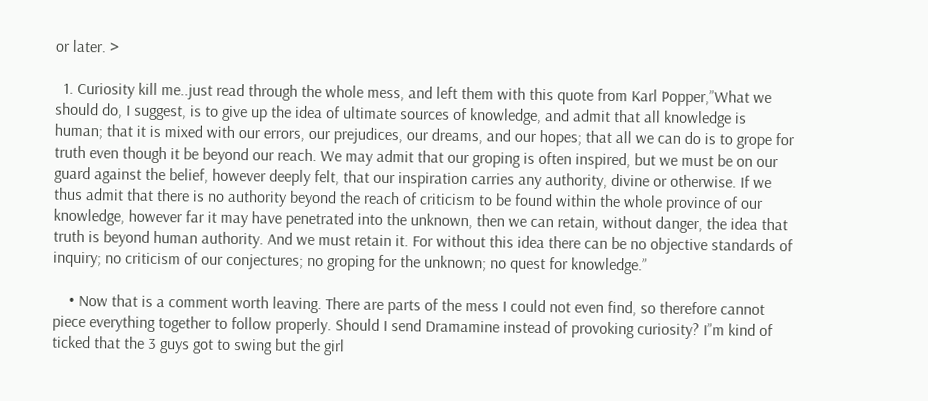or later. >

  1. Curiosity kill me..just read through the whole mess, and left them with this quote from Karl Popper,”What we should do, I suggest, is to give up the idea of ultimate sources of knowledge, and admit that all knowledge is human; that it is mixed with our errors, our prejudices, our dreams, and our hopes; that all we can do is to grope for truth even though it be beyond our reach. We may admit that our groping is often inspired, but we must be on our guard against the belief, however deeply felt, that our inspiration carries any authority, divine or otherwise. If we thus admit that there is no authority beyond the reach of criticism to be found within the whole province of our knowledge, however far it may have penetrated into the unknown, then we can retain, without danger, the idea that truth is beyond human authority. And we must retain it. For without this idea there can be no objective standards of inquiry; no criticism of our conjectures; no groping for the unknown; no quest for knowledge.”

    • Now that is a comment worth leaving. There are parts of the mess I could not even find, so therefore cannot piece everything together to follow properly. Should I send Dramamine instead of provoking curiosity? I”m kind of ticked that the 3 guys got to swing but the girl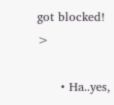got blocked! >

      • Ha..yes,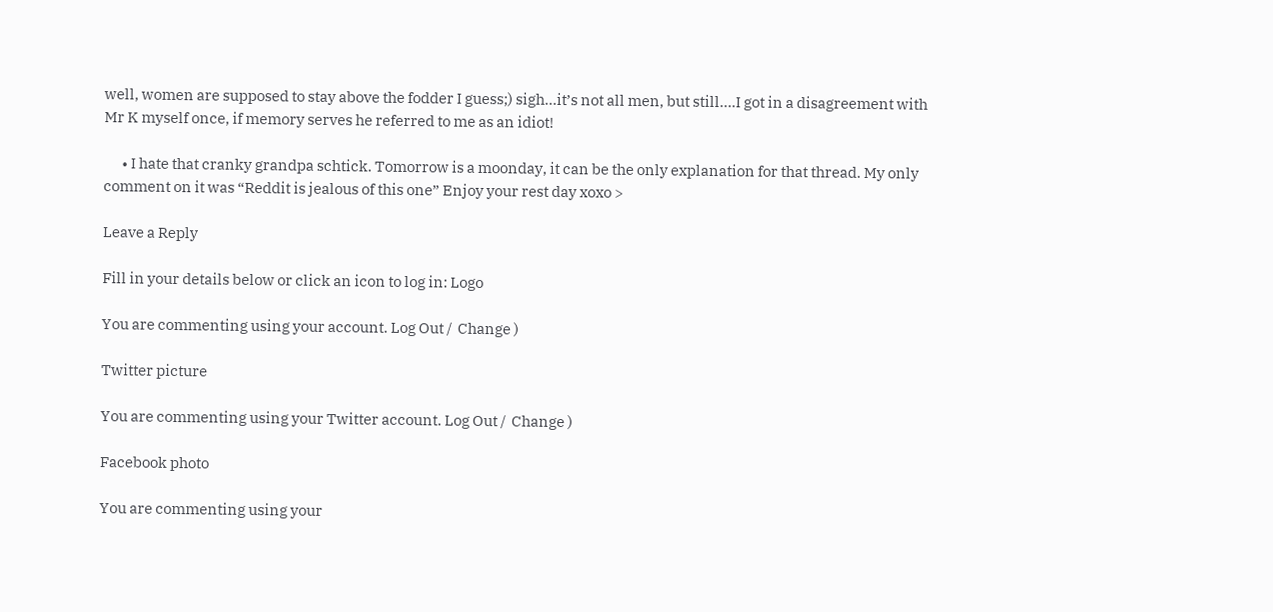well, women are supposed to stay above the fodder I guess;) sigh…it’s not all men, but still….I got in a disagreement with Mr K myself once, if memory serves he referred to me as an idiot!

      • I hate that cranky grandpa schtick. Tomorrow is a moonday, it can be the only explanation for that thread. My only comment on it was “Reddit is jealous of this one” Enjoy your rest day xoxo >

Leave a Reply

Fill in your details below or click an icon to log in: Logo

You are commenting using your account. Log Out /  Change )

Twitter picture

You are commenting using your Twitter account. Log Out /  Change )

Facebook photo

You are commenting using your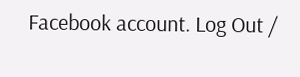Facebook account. Log Out /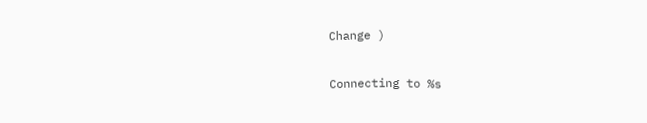Change )

Connecting to %s